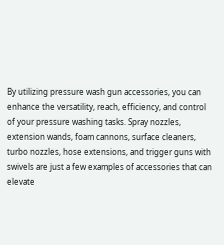By utilizing pressure wash gun accessories, you can enhance the versatility, reach, efficiency, and control of your pressure washing tasks. Spray nozzles, extension wands, foam cannons, surface cleaners, turbo nozzles, hose extensions, and trigger guns with swivels are just a few examples of accessories that can elevate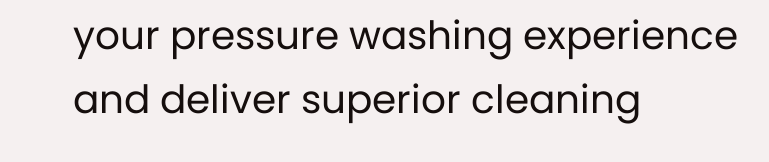your pressure washing experience and deliver superior cleaning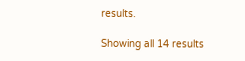results.

Showing all 14 results